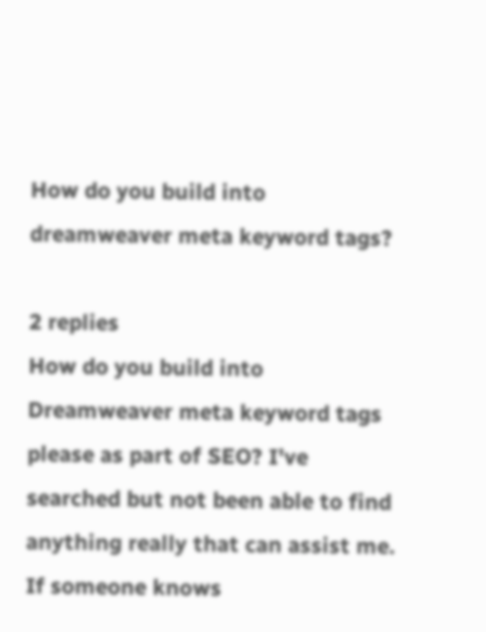How do you build into dreamweaver meta keyword tags?

2 replies
How do you build into Dreamweaver meta keyword tags please as part of SEO? I've searched but not been able to find anything really that can assist me. If someone knows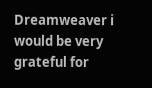Dreamweaver i would be very grateful for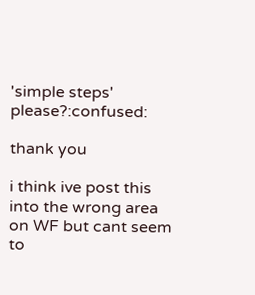'simple steps' please?:confused:

thank you

i think ive post this into the wrong area on WF but cant seem to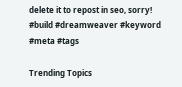delete it to repost in seo, sorry!
#build #dreamweaver #keyword #meta #tags

Trending Topics